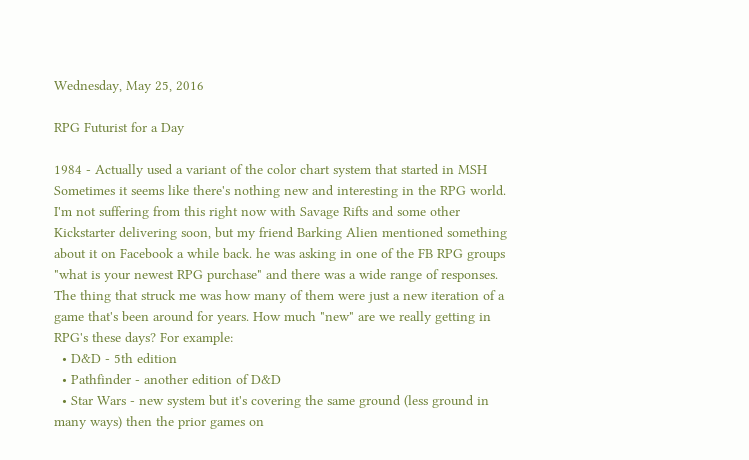Wednesday, May 25, 2016

RPG Futurist for a Day

1984 - Actually used a variant of the color chart system that started in MSH
Sometimes it seems like there's nothing new and interesting in the RPG world. I'm not suffering from this right now with Savage Rifts and some other Kickstarter delivering soon, but my friend Barking Alien mentioned something about it on Facebook a while back. he was asking in one of the FB RPG groups "what is your newest RPG purchase" and there was a wide range of responses. The thing that struck me was how many of them were just a new iteration of a game that's been around for years. How much "new" are we really getting in RPG's these days? For example:
  • D&D - 5th edition
  • Pathfinder - another edition of D&D
  • Star Wars - new system but it's covering the same ground (less ground in many ways) then the prior games on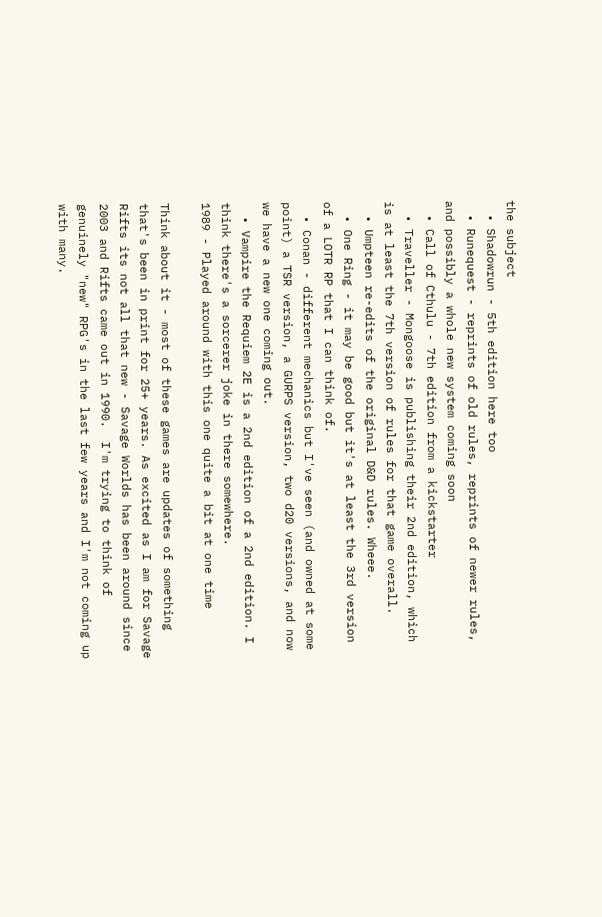the subject
  • Shadowrun - 5th edition here too
  • Runequest - reprints of old rules, reprints of newer rules, and possibly a whole new system coming soon
  • Call of Cthulu - 7th edition from a kickstarter
  • Traveller - Mongoose is publishing their 2nd edition, which is at least the 7th version of rules for that game overall.
  • Umpteen re-edits of the original D&D rules. Wheee.
  • One Ring - it may be good but it's at least the 3rd version of a LOTR RP that I can think of.
  • Conan - different mechanics but I've seen (and owned at some point) a TSR version, a GURPS version, two d20 versions, and now we have a new one coming out.
  • Vampire the Requiem 2E is a 2nd edition of a 2nd edition. I think there's a sorcerer joke in there somewhere.
1989 - Played around with this one quite a bit at one time

Think about it - most of these games are updates of something that's been in print for 25+ years. As excited as I am for Savage Rifts its not all that new - Savage Worlds has been around since 2003 and Rifts came out in 1990.  I'm trying to think of genuinely "new" RPG's in the last few years and I'm not coming up with many.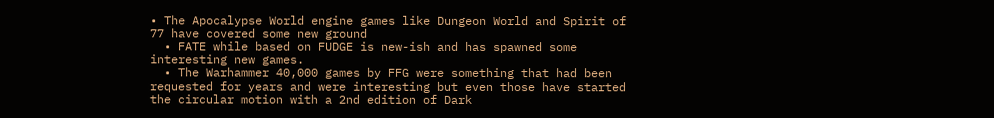• The Apocalypse World engine games like Dungeon World and Spirit of 77 have covered some new ground
  • FATE while based on FUDGE is new-ish and has spawned some interesting new games.
  • The Warhammer 40,000 games by FFG were something that had been requested for years and were interesting but even those have started the circular motion with a 2nd edition of Dark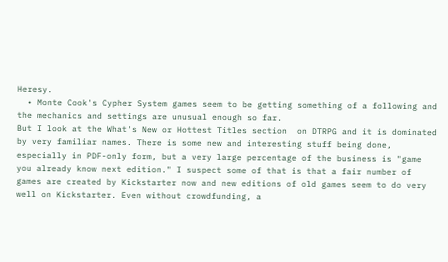Heresy.
  • Monte Cook's Cypher System games seem to be getting something of a following and the mechanics and settings are unusual enough so far.
But I look at the What's New or Hottest Titles section  on DTRPG and it is dominated by very familiar names. There is some new and interesting stuff being done, especially in PDF-only form, but a very large percentage of the business is "game you already know next edition." I suspect some of that is that a fair number of games are created by Kickstarter now and new editions of old games seem to do very well on Kickstarter. Even without crowdfunding, a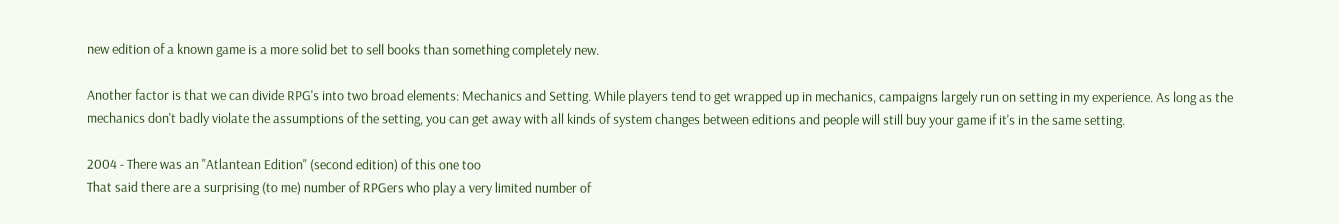new edition of a known game is a more solid bet to sell books than something completely new.

Another factor is that we can divide RPG's into two broad elements: Mechanics and Setting. While players tend to get wrapped up in mechanics, campaigns largely run on setting in my experience. As long as the mechanics don't badly violate the assumptions of the setting, you can get away with all kinds of system changes between editions and people will still buy your game if it's in the same setting.

2004 - There was an "Atlantean Edition" (second edition) of this one too
That said there are a surprising (to me) number of RPGers who play a very limited number of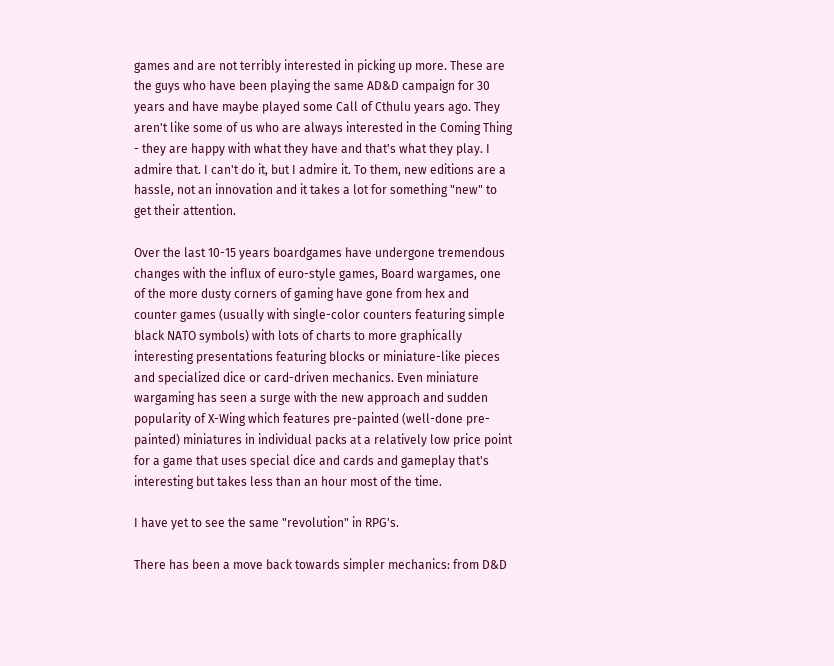games and are not terribly interested in picking up more. These are the guys who have been playing the same AD&D campaign for 30 years and have maybe played some Call of Cthulu years ago. They aren't like some of us who are always interested in the Coming Thing - they are happy with what they have and that's what they play. I admire that. I can't do it, but I admire it. To them, new editions are a hassle, not an innovation and it takes a lot for something "new" to get their attention.

Over the last 10-15 years boardgames have undergone tremendous changes with the influx of euro-style games, Board wargames, one of the more dusty corners of gaming have gone from hex and counter games (usually with single-color counters featuring simple black NATO symbols) with lots of charts to more graphically interesting presentations featuring blocks or miniature-like pieces and specialized dice or card-driven mechanics. Even miniature wargaming has seen a surge with the new approach and sudden popularity of X-Wing which features pre-painted (well-done pre-painted) miniatures in individual packs at a relatively low price point for a game that uses special dice and cards and gameplay that's interesting but takes less than an hour most of the time.

I have yet to see the same "revolution" in RPG's.

There has been a move back towards simpler mechanics: from D&D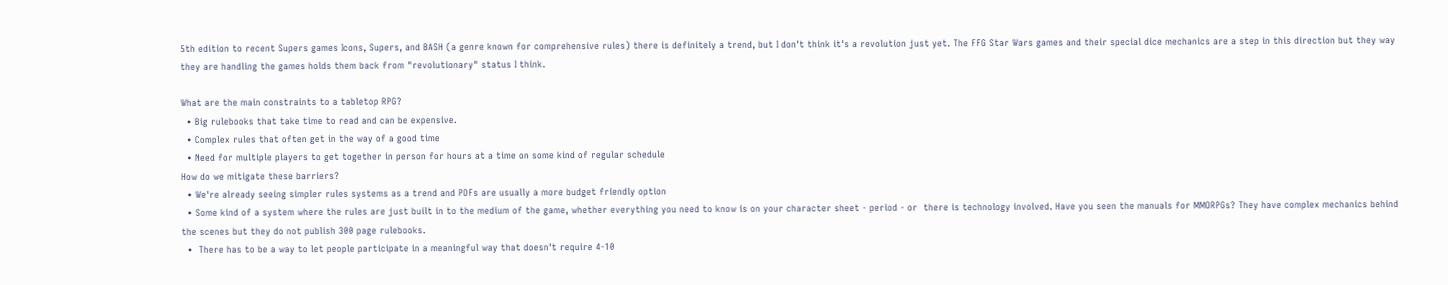5th edition to recent Supers games Icons, Supers, and BASH (a genre known for comprehensive rules) there is definitely a trend, but I don't think it's a revolution just yet. The FFG Star Wars games and their special dice mechanics are a step in this direction but they way they are handling the games holds them back from "revolutionary" status I think.

What are the main constraints to a tabletop RPG?
  • Big rulebooks that take time to read and can be expensive.
  • Complex rules that often get in the way of a good time
  • Need for multiple players to get together in person for hours at a time on some kind of regular schedule
How do we mitigate these barriers?
  • We're already seeing simpler rules systems as a trend and PDFs are usually a more budget friendly option
  • Some kind of a system where the rules are just built in to the medium of the game, whether everything you need to know is on your character sheet - period - or  there is technology involved. Have you seen the manuals for MMORPGs? They have complex mechanics behind the scenes but they do not publish 300 page rulebooks.
  •  There has to be a way to let people participate in a meaningful way that doesn't require 4-10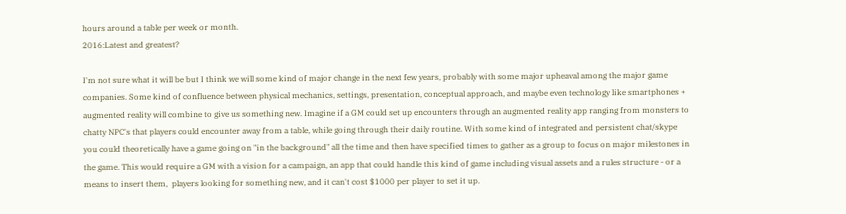hours around a table per week or month.
2016:Latest and greatest?

I'm not sure what it will be but I think we will some kind of major change in the next few years, probably with some major upheaval among the major game companies. Some kind of confluence between physical mechanics, settings, presentation, conceptual approach, and maybe even technology like smartphones + augmented reality will combine to give us something new. Imagine if a GM could set up encounters through an augmented reality app ranging from monsters to chatty NPC's that players could encounter away from a table, while going through their daily routine. With some kind of integrated and persistent chat/skype you could theoretically have a game going on "in the background" all the time and then have specified times to gather as a group to focus on major milestones in the game. This would require a GM with a vision for a campaign, an app that could handle this kind of game including visual assets and a rules structure - or a means to insert them,  players looking for something new, and it can't cost $1000 per player to set it up.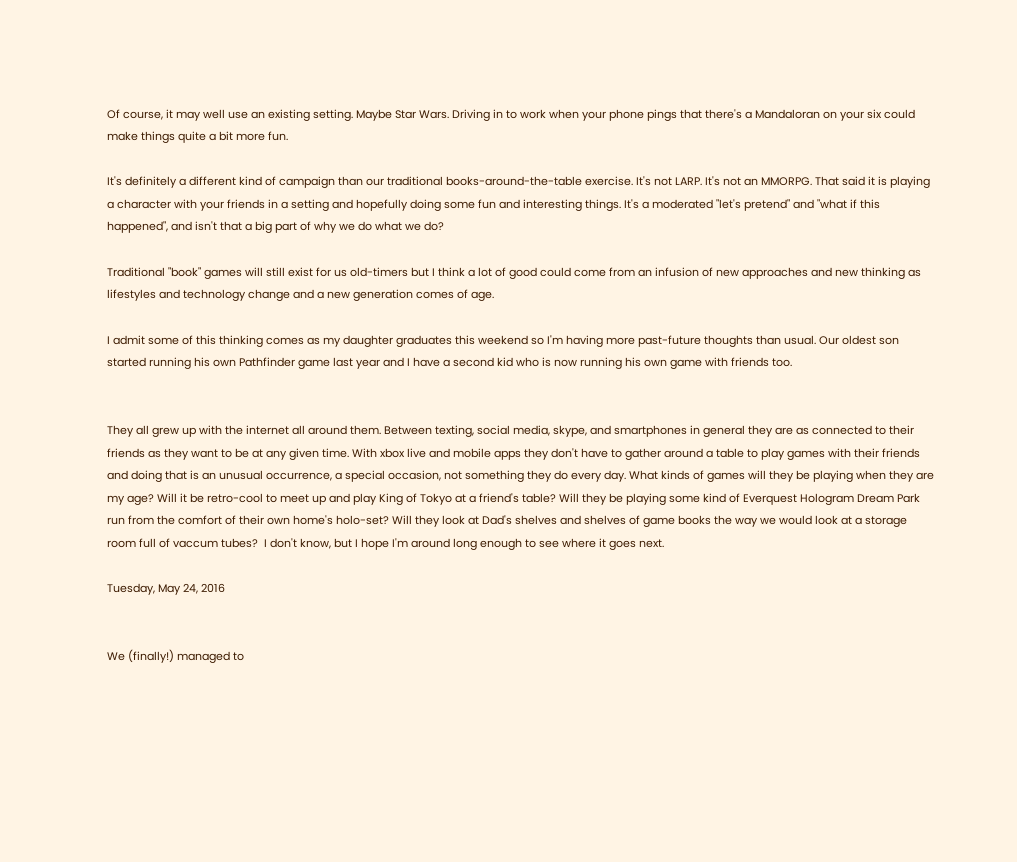Of course, it may well use an existing setting. Maybe Star Wars. Driving in to work when your phone pings that there's a Mandaloran on your six could make things quite a bit more fun.

It's definitely a different kind of campaign than our traditional books-around-the-table exercise. It's not LARP. It's not an MMORPG. That said it is playing a character with your friends in a setting and hopefully doing some fun and interesting things. It's a moderated "let's pretend" and "what if this happened", and isn't that a big part of why we do what we do?

Traditional "book" games will still exist for us old-timers but I think a lot of good could come from an infusion of new approaches and new thinking as lifestyles and technology change and a new generation comes of age.

I admit some of this thinking comes as my daughter graduates this weekend so I'm having more past-future thoughts than usual. Our oldest son started running his own Pathfinder game last year and I have a second kid who is now running his own game with friends too.


They all grew up with the internet all around them. Between texting, social media, skype, and smartphones in general they are as connected to their friends as they want to be at any given time. With xbox live and mobile apps they don't have to gather around a table to play games with their friends and doing that is an unusual occurrence, a special occasion, not something they do every day. What kinds of games will they be playing when they are my age? Will it be retro-cool to meet up and play King of Tokyo at a friend's table? Will they be playing some kind of Everquest Hologram Dream Park run from the comfort of their own home's holo-set? Will they look at Dad's shelves and shelves of game books the way we would look at a storage room full of vaccum tubes?  I don't know, but I hope I'm around long enough to see where it goes next.

Tuesday, May 24, 2016


We (finally!) managed to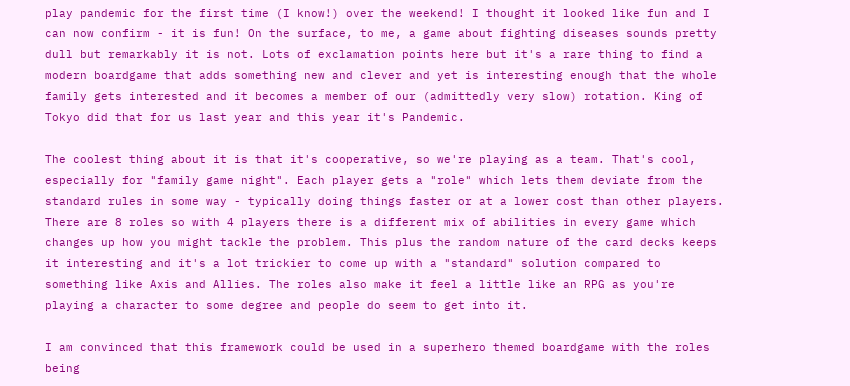play pandemic for the first time (I know!) over the weekend! I thought it looked like fun and I can now confirm - it is fun! On the surface, to me, a game about fighting diseases sounds pretty dull but remarkably it is not. Lots of exclamation points here but it's a rare thing to find a modern boardgame that adds something new and clever and yet is interesting enough that the whole family gets interested and it becomes a member of our (admittedly very slow) rotation. King of Tokyo did that for us last year and this year it's Pandemic.

The coolest thing about it is that it's cooperative, so we're playing as a team. That's cool, especially for "family game night". Each player gets a "role" which lets them deviate from the standard rules in some way - typically doing things faster or at a lower cost than other players. There are 8 roles so with 4 players there is a different mix of abilities in every game which changes up how you might tackle the problem. This plus the random nature of the card decks keeps it interesting and it's a lot trickier to come up with a "standard" solution compared to something like Axis and Allies. The roles also make it feel a little like an RPG as you're playing a character to some degree and people do seem to get into it.

I am convinced that this framework could be used in a superhero themed boardgame with the roles being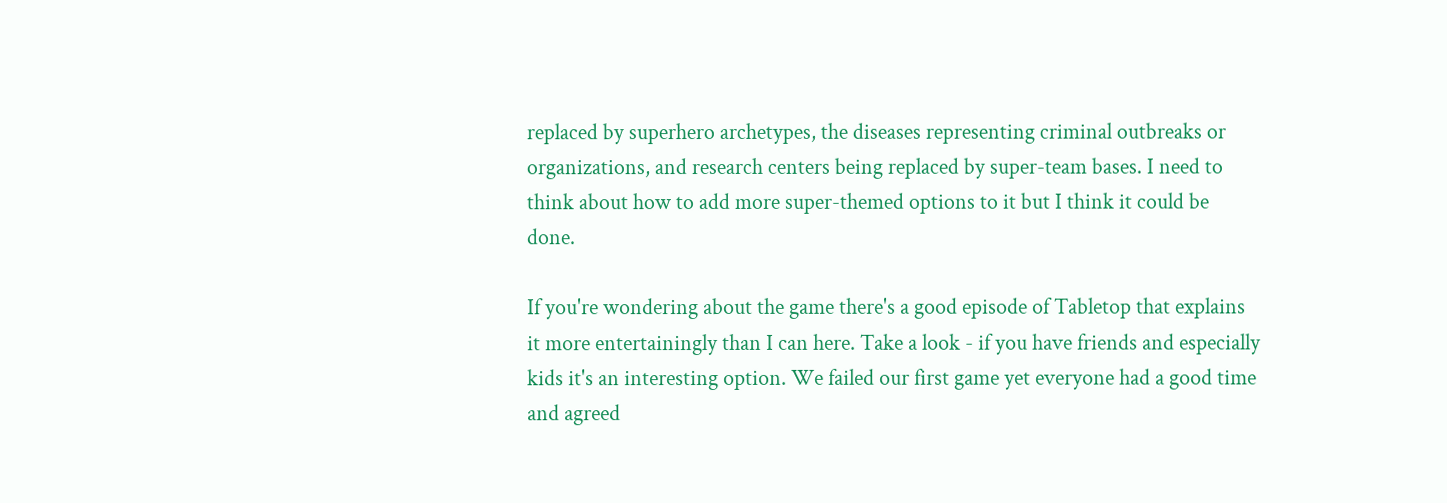replaced by superhero archetypes, the diseases representing criminal outbreaks or organizations, and research centers being replaced by super-team bases. I need to think about how to add more super-themed options to it but I think it could be done.

If you're wondering about the game there's a good episode of Tabletop that explains it more entertainingly than I can here. Take a look - if you have friends and especially kids it's an interesting option. We failed our first game yet everyone had a good time and agreed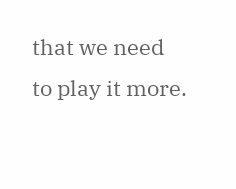that we need to play it more.